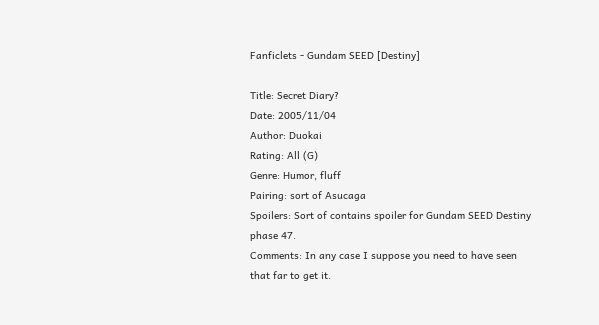Fanficlets - Gundam SEED [Destiny]

Title: Secret Diary?
Date: 2005/11/04
Author: Duokai
Rating: All (G)
Genre: Humor, fluff
Pairing: sort of Asucaga
Spoilers: Sort of contains spoiler for Gundam SEED Destiny phase 47.
Comments: In any case I suppose you need to have seen that far to get it.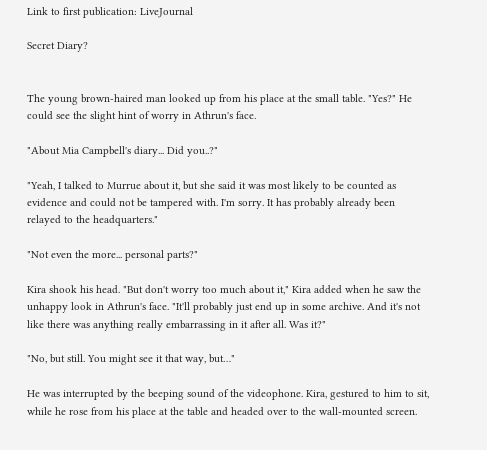Link to first publication: LiveJournal

Secret Diary?


The young brown-haired man looked up from his place at the small table. "Yes?" He could see the slight hint of worry in Athrun's face.

"About Mia Campbell's diary... Did you..?"

"Yeah, I talked to Murrue about it, but she said it was most likely to be counted as evidence and could not be tampered with. I'm sorry. It has probably already been relayed to the headquarters."

"Not even the more... personal parts?"

Kira shook his head. "But don't worry too much about it," Kira added when he saw the unhappy look in Athrun's face. "It'll probably just end up in some archive. And it's not like there was anything really embarrassing in it after all. Was it?"

"No, but still. You might see it that way, but…"

He was interrupted by the beeping sound of the videophone. Kira, gestured to him to sit, while he rose from his place at the table and headed over to the wall-mounted screen.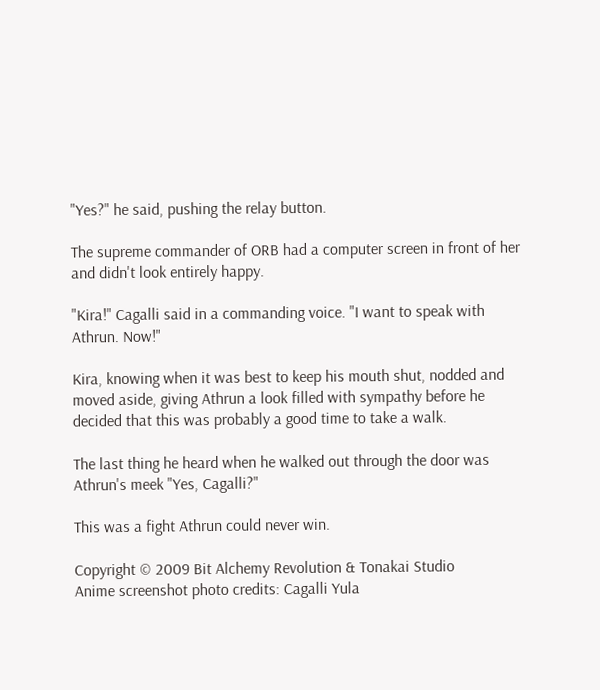"Yes?" he said, pushing the relay button.

The supreme commander of ORB had a computer screen in front of her and didn't look entirely happy.

"Kira!" Cagalli said in a commanding voice. "I want to speak with Athrun. Now!"

Kira, knowing when it was best to keep his mouth shut, nodded and moved aside, giving Athrun a look filled with sympathy before he decided that this was probably a good time to take a walk.

The last thing he heard when he walked out through the door was Athrun's meek "Yes, Cagalli?"

This was a fight Athrun could never win.

Copyright © 2009 Bit Alchemy Revolution & Tonakai Studio
Anime screenshot photo credits: Cagalli Yula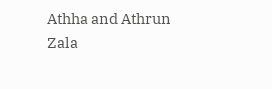Athha and Athrun Zala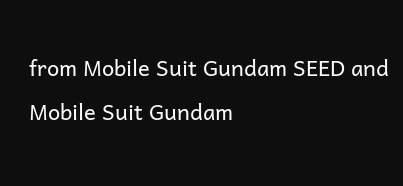from Mobile Suit Gundam SEED and Mobile Suit Gundam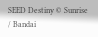SEED Destiny © Sunrise / Bandai